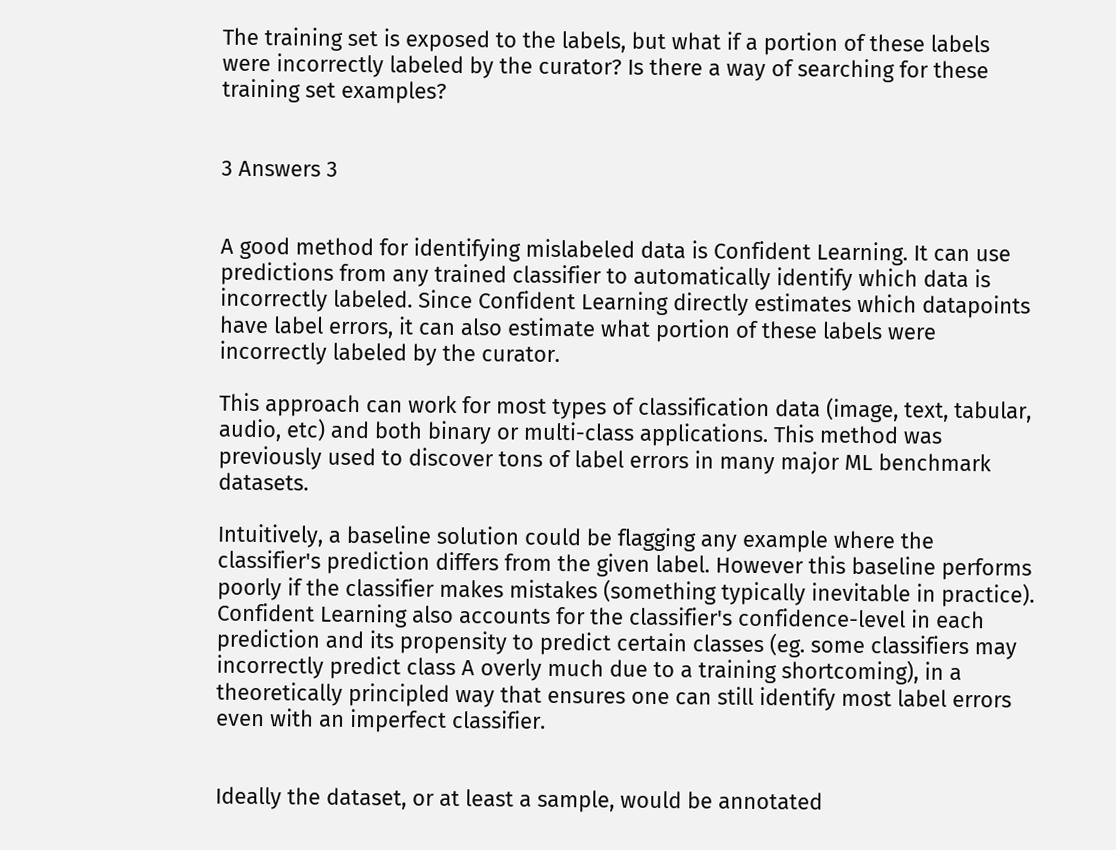The training set is exposed to the labels, but what if a portion of these labels were incorrectly labeled by the curator? Is there a way of searching for these training set examples?


3 Answers 3


A good method for identifying mislabeled data is Confident Learning. It can use predictions from any trained classifier to automatically identify which data is incorrectly labeled. Since Confident Learning directly estimates which datapoints have label errors, it can also estimate what portion of these labels were incorrectly labeled by the curator.

This approach can work for most types of classification data (image, text, tabular, audio, etc) and both binary or multi-class applications. This method was previously used to discover tons of label errors in many major ML benchmark datasets.

Intuitively, a baseline solution could be flagging any example where the classifier's prediction differs from the given label. However this baseline performs poorly if the classifier makes mistakes (something typically inevitable in practice). Confident Learning also accounts for the classifier's confidence-level in each prediction and its propensity to predict certain classes (eg. some classifiers may incorrectly predict class A overly much due to a training shortcoming), in a theoretically principled way that ensures one can still identify most label errors even with an imperfect classifier.


Ideally the dataset, or at least a sample, would be annotated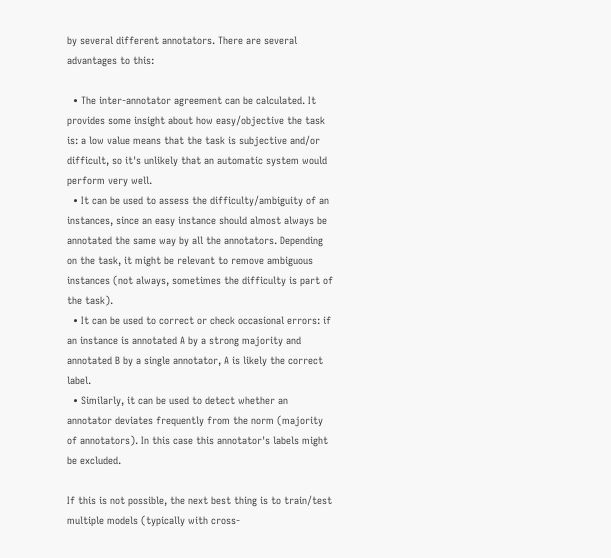by several different annotators. There are several advantages to this:

  • The inter-annotator agreement can be calculated. It provides some insight about how easy/objective the task is: a low value means that the task is subjective and/or difficult, so it's unlikely that an automatic system would perform very well.
  • It can be used to assess the difficulty/ambiguity of an instances, since an easy instance should almost always be annotated the same way by all the annotators. Depending on the task, it might be relevant to remove ambiguous instances (not always, sometimes the difficulty is part of the task).
  • It can be used to correct or check occasional errors: if an instance is annotated A by a strong majority and annotated B by a single annotator, A is likely the correct label.
  • Similarly, it can be used to detect whether an annotator deviates frequently from the norm (majority of annotators). In this case this annotator's labels might be excluded.

If this is not possible, the next best thing is to train/test multiple models (typically with cross-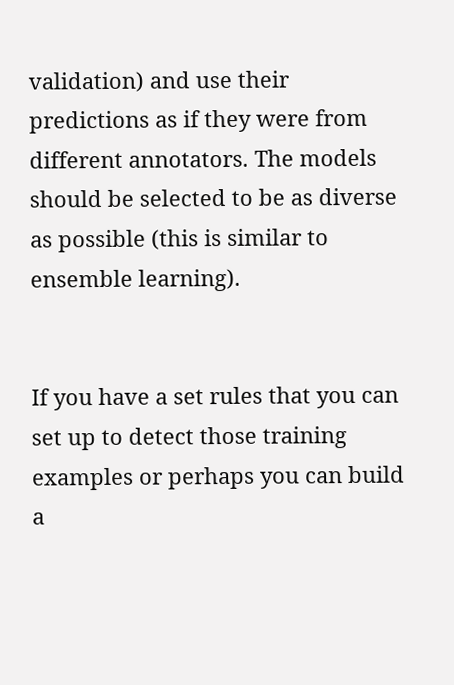validation) and use their predictions as if they were from different annotators. The models should be selected to be as diverse as possible (this is similar to ensemble learning).


If you have a set rules that you can set up to detect those training examples or perhaps you can build a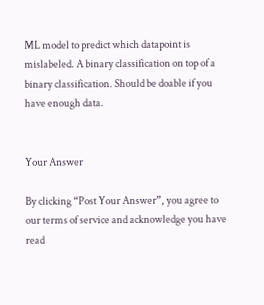ML model to predict which datapoint is mislabeled. A binary classification on top of a binary classification. Should be doable if you have enough data.


Your Answer

By clicking “Post Your Answer”, you agree to our terms of service and acknowledge you have read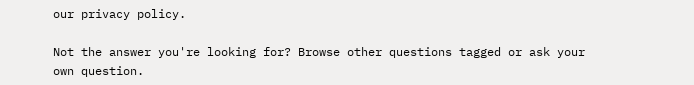our privacy policy.

Not the answer you're looking for? Browse other questions tagged or ask your own question.